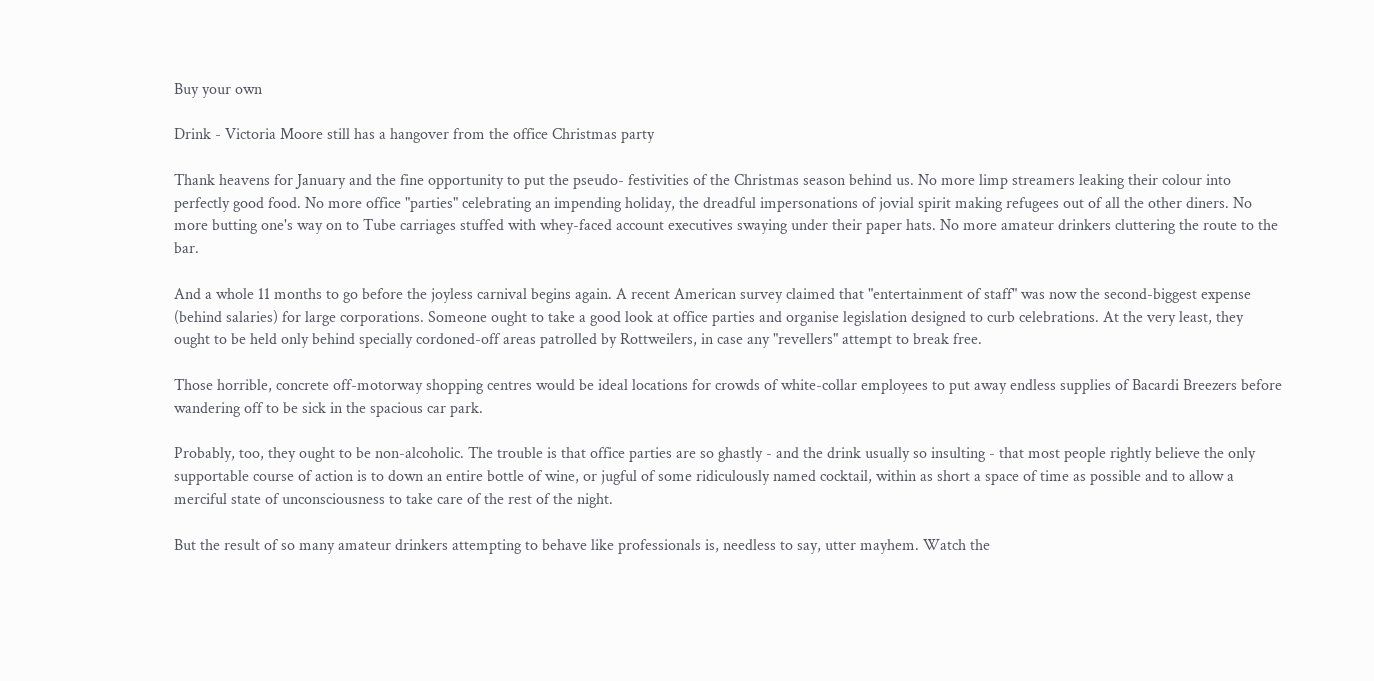Buy your own

Drink - Victoria Moore still has a hangover from the office Christmas party

Thank heavens for January and the fine opportunity to put the pseudo- festivities of the Christmas season behind us. No more limp streamers leaking their colour into perfectly good food. No more office "parties" celebrating an impending holiday, the dreadful impersonations of jovial spirit making refugees out of all the other diners. No more butting one's way on to Tube carriages stuffed with whey-faced account executives swaying under their paper hats. No more amateur drinkers cluttering the route to the bar.

And a whole 11 months to go before the joyless carnival begins again. A recent American survey claimed that "entertainment of staff" was now the second-biggest expense (behind salaries) for large corporations. Someone ought to take a good look at office parties and organise legislation designed to curb celebrations. At the very least, they ought to be held only behind specially cordoned-off areas patrolled by Rottweilers, in case any "revellers" attempt to break free.

Those horrible, concrete off-motorway shopping centres would be ideal locations for crowds of white-collar employees to put away endless supplies of Bacardi Breezers before wandering off to be sick in the spacious car park.

Probably, too, they ought to be non-alcoholic. The trouble is that office parties are so ghastly - and the drink usually so insulting - that most people rightly believe the only supportable course of action is to down an entire bottle of wine, or jugful of some ridiculously named cocktail, within as short a space of time as possible and to allow a merciful state of unconsciousness to take care of the rest of the night.

But the result of so many amateur drinkers attempting to behave like professionals is, needless to say, utter mayhem. Watch the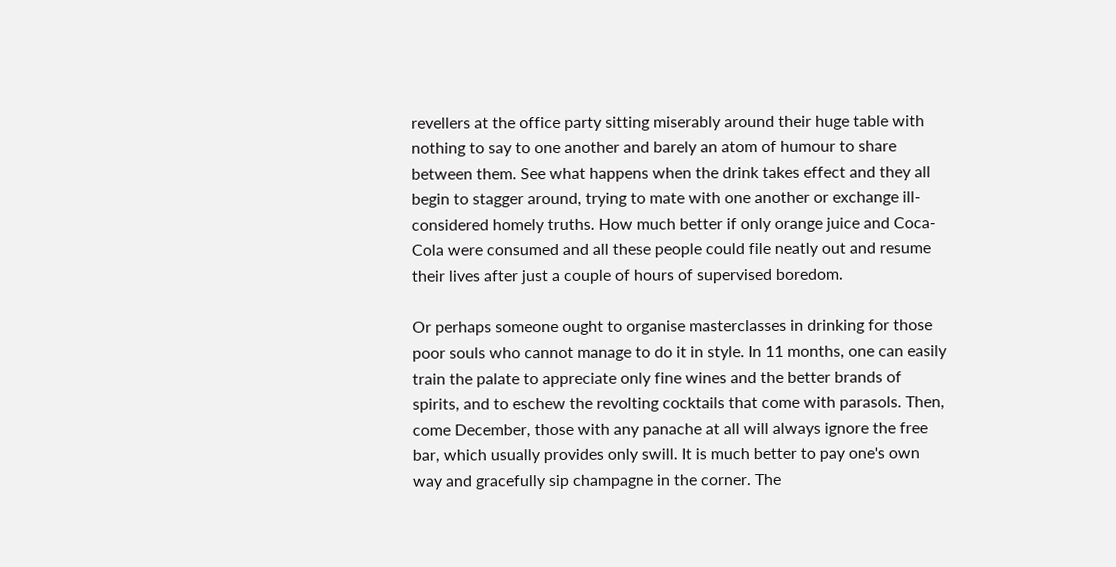revellers at the office party sitting miserably around their huge table with nothing to say to one another and barely an atom of humour to share between them. See what happens when the drink takes effect and they all begin to stagger around, trying to mate with one another or exchange ill-considered homely truths. How much better if only orange juice and Coca-Cola were consumed and all these people could file neatly out and resume their lives after just a couple of hours of supervised boredom.

Or perhaps someone ought to organise masterclasses in drinking for those poor souls who cannot manage to do it in style. In 11 months, one can easily train the palate to appreciate only fine wines and the better brands of spirits, and to eschew the revolting cocktails that come with parasols. Then, come December, those with any panache at all will always ignore the free bar, which usually provides only swill. It is much better to pay one's own way and gracefully sip champagne in the corner. The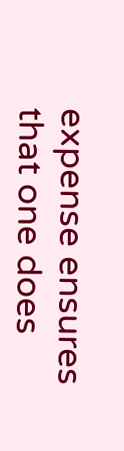expense ensures that one does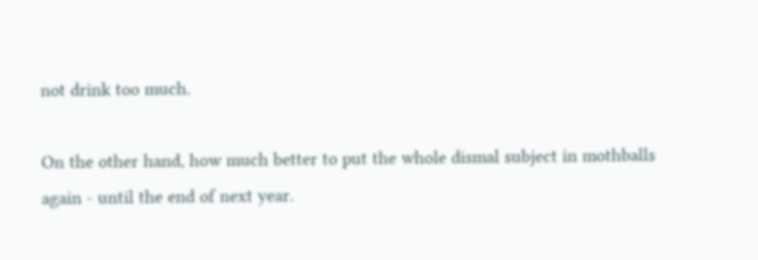not drink too much.

On the other hand, how much better to put the whole dismal subject in mothballs again - until the end of next year.